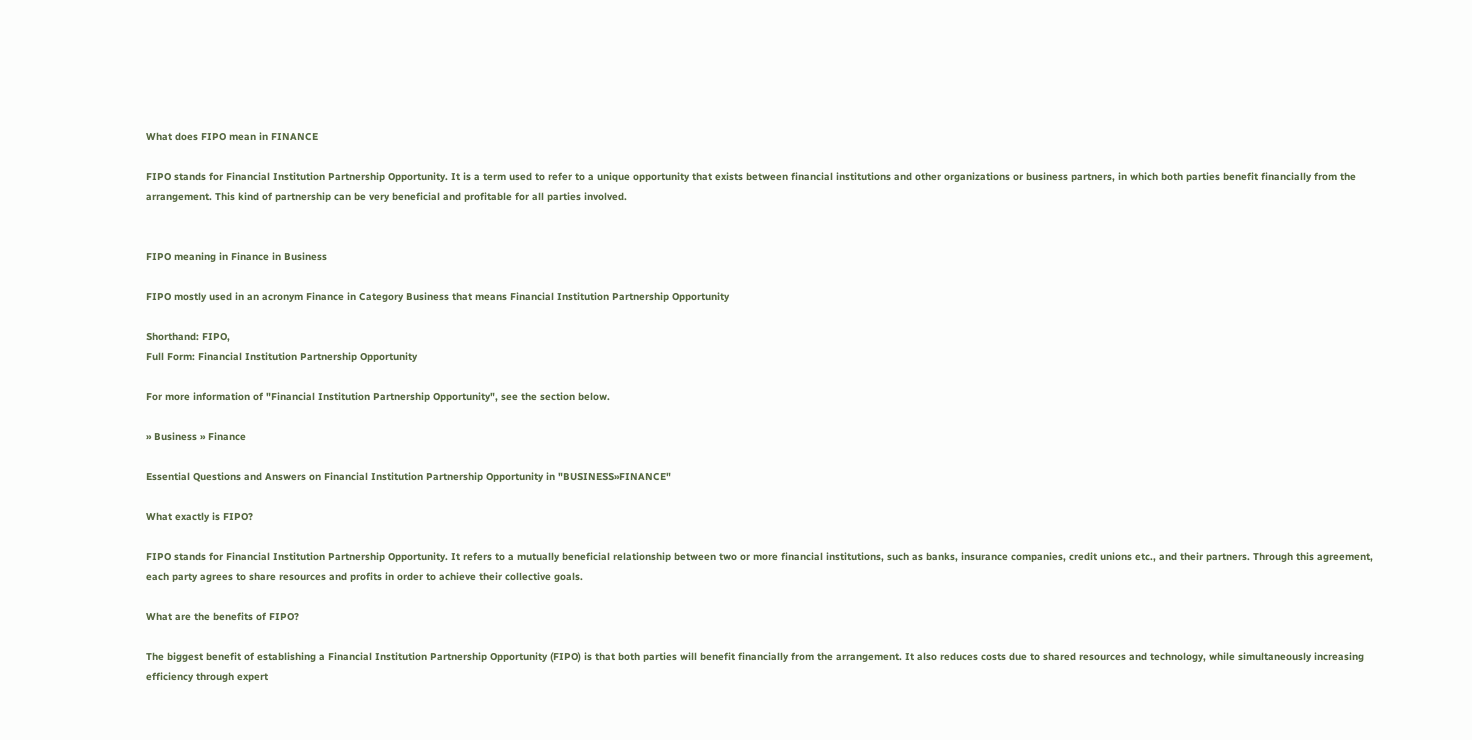What does FIPO mean in FINANCE

FIPO stands for Financial Institution Partnership Opportunity. It is a term used to refer to a unique opportunity that exists between financial institutions and other organizations or business partners, in which both parties benefit financially from the arrangement. This kind of partnership can be very beneficial and profitable for all parties involved.


FIPO meaning in Finance in Business

FIPO mostly used in an acronym Finance in Category Business that means Financial Institution Partnership Opportunity

Shorthand: FIPO,
Full Form: Financial Institution Partnership Opportunity

For more information of "Financial Institution Partnership Opportunity", see the section below.

» Business » Finance

Essential Questions and Answers on Financial Institution Partnership Opportunity in "BUSINESS»FINANCE"

What exactly is FIPO?

FIPO stands for Financial Institution Partnership Opportunity. It refers to a mutually beneficial relationship between two or more financial institutions, such as banks, insurance companies, credit unions etc., and their partners. Through this agreement, each party agrees to share resources and profits in order to achieve their collective goals.

What are the benefits of FIPO?

The biggest benefit of establishing a Financial Institution Partnership Opportunity (FIPO) is that both parties will benefit financially from the arrangement. It also reduces costs due to shared resources and technology, while simultaneously increasing efficiency through expert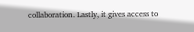collaboration. Lastly, it gives access to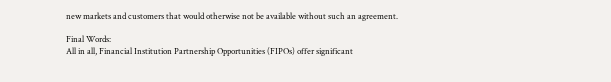new markets and customers that would otherwise not be available without such an agreement.

Final Words:
All in all, Financial Institution Partnership Opportunities (FIPOs) offer significant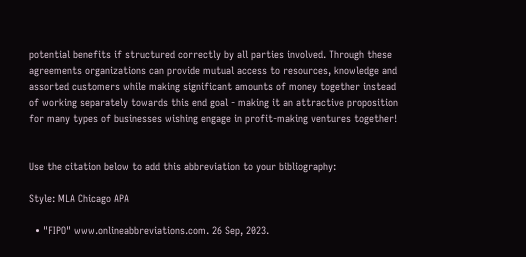potential benefits if structured correctly by all parties involved. Through these agreements organizations can provide mutual access to resources, knowledge and assorted customers while making significant amounts of money together instead of working separately towards this end goal - making it an attractive proposition for many types of businesses wishing engage in profit-making ventures together!


Use the citation below to add this abbreviation to your bibliography:

Style: MLA Chicago APA

  • "FIPO" www.onlineabbreviations.com. 26 Sep, 2023.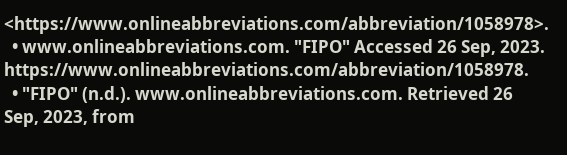<https://www.onlineabbreviations.com/abbreviation/1058978>.
  • www.onlineabbreviations.com. "FIPO" Accessed 26 Sep, 2023. https://www.onlineabbreviations.com/abbreviation/1058978.
  • "FIPO" (n.d.). www.onlineabbreviations.com. Retrieved 26 Sep, 2023, from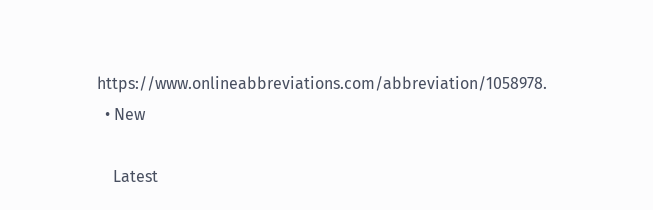https://www.onlineabbreviations.com/abbreviation/1058978.
  • New

    Latest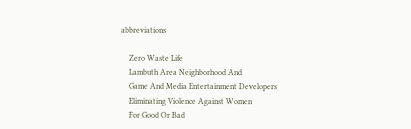abbreviations

    Zero Waste Life
    Lambuth Area Neighborhood And
    Game And Media Entertainment Developers
    Eliminating Violence Against Women
    For Good Or Bad